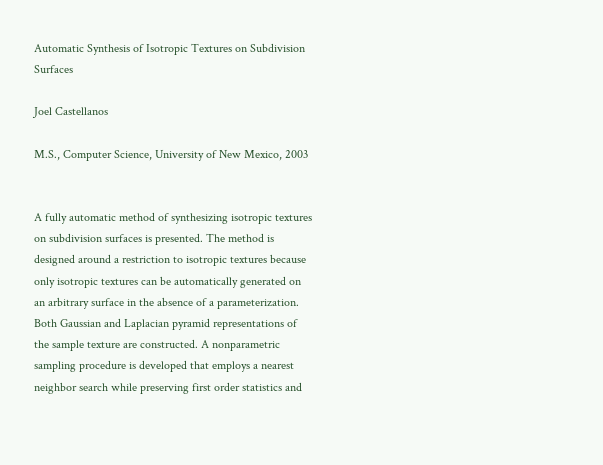Automatic Synthesis of Isotropic Textures on Subdivision Surfaces

Joel Castellanos

M.S., Computer Science, University of New Mexico, 2003


A fully automatic method of synthesizing isotropic textures on subdivision surfaces is presented. The method is designed around a restriction to isotropic textures because only isotropic textures can be automatically generated on an arbitrary surface in the absence of a parameterization. Both Gaussian and Laplacian pyramid representations of the sample texture are constructed. A nonparametric sampling procedure is developed that employs a nearest neighbor search while preserving first order statistics and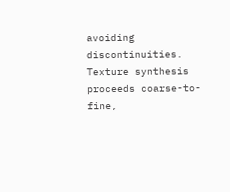avoiding discontinuities. Texture synthesis proceeds coarse-to-fine,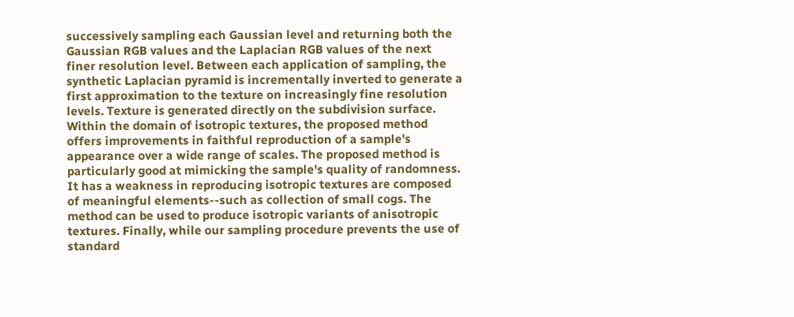successively sampling each Gaussian level and returning both the Gaussian RGB values and the Laplacian RGB values of the next finer resolution level. Between each application of sampling, the synthetic Laplacian pyramid is incrementally inverted to generate a first approximation to the texture on increasingly fine resolution levels. Texture is generated directly on the subdivision surface. Within the domain of isotropic textures, the proposed method offers improvements in faithful reproduction of a sample's appearance over a wide range of scales. The proposed method is particularly good at mimicking the sample's quality of randomness. It has a weakness in reproducing isotropic textures are composed of meaningful elements--such as collection of small cogs. The method can be used to produce isotropic variants of anisotropic textures. Finally, while our sampling procedure prevents the use of standard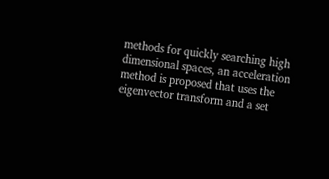methods for quickly searching high dimensional spaces, an acceleration method is proposed that uses the eigenvector transform and a set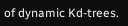of dynamic Kd-trees.